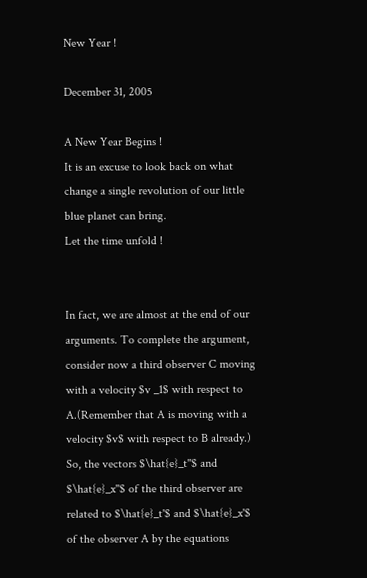New Year !

December 31, 2005

A New Year Begins !
It is an excuse to look back on what change a single revolution of our little blue planet can bring.
Let the time unfold !


In fact, we are almost at the end of our arguments. To complete the argument, consider now a third observer C moving with a velocity $v _1$ with respect to A.(Remember that A is moving with a velocity $v$ with respect to B already.) So, the vectors $\hat{e}_t''$ and $\hat{e}_x''$ of the third observer are related to $\hat{e}_t'$ and $\hat{e}_x'$ of the observer A by the equations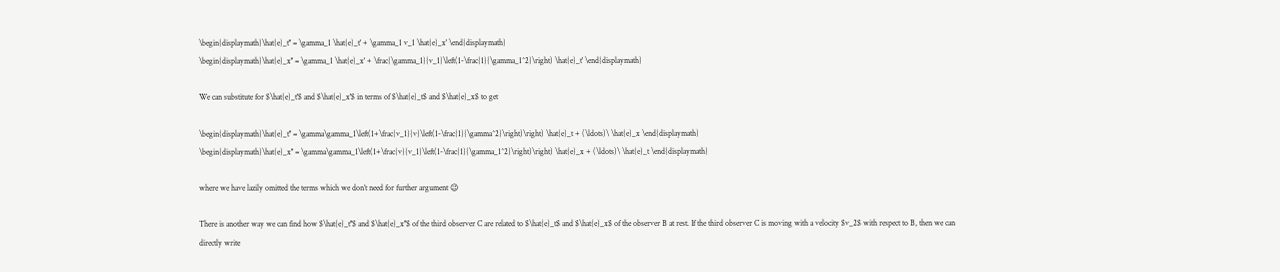\begin{displaymath}\hat{e}_t'' = \gamma_1 \hat{e}_t' + \gamma_1 v_1 \hat{e}_x' \end{displaymath}
\begin{displaymath}\hat{e}_x'' = \gamma_1 \hat{e}_x' + \frac{\gamma_1}{v_1}\left(1-\frac{1}{\gamma_1^2}\right) \hat{e}_t' \end{displaymath}

We can substitute for $\hat{e}_t'$ and $\hat{e}_x'$ in terms of $\hat{e}_t$ and $\hat{e}_x$ to get

\begin{displaymath}\hat{e}_t'' = \gamma\gamma_1\left(1+\frac{v_1}{v}\left(1-\frac{1}{\gamma^2}\right)\right) \hat{e}_t + (\ldots)\ \hat{e}_x \end{displaymath}
\begin{displaymath}\hat{e}_x'' = \gamma\gamma_1\left(1+\frac{v}{v_1}\left(1-\frac{1}{\gamma_1^2}\right)\right) \hat{e}_x + (\ldots)\ \hat{e}_t \end{displaymath}

where we have lazily omitted the terms which we don’t need for further argument 😉

There is another way we can find how $\hat{e}_t''$ and $\hat{e}_x''$ of the third observer C are related to $\hat{e}_t$ and $\hat{e}_x$ of the observer B at rest. If the third observer C is moving with a velocity $v_2$ with respect to B, then we can directly write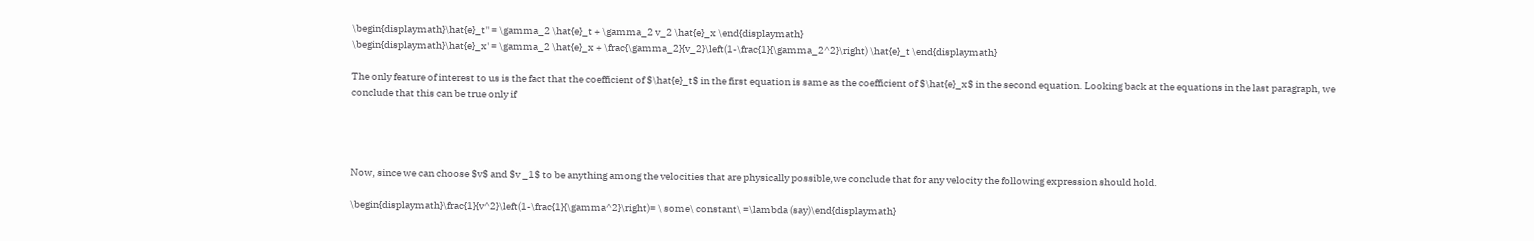\begin{displaymath}\hat{e}_t'' = \gamma_2 \hat{e}_t + \gamma_2 v_2 \hat{e}_x \end{displaymath}
\begin{displaymath}\hat{e}_x' = \gamma_2 \hat{e}_x + \frac{\gamma_2}{v_2}\left(1-\frac{1}{\gamma_2^2}\right) \hat{e}_t \end{displaymath}

The only feature of interest to us is the fact that the coefficient of $\hat{e}_t$ in the first equation is same as the coefficient of $\hat{e}_x$ in the second equation. Looking back at the equations in the last paragraph, we conclude that this can be true only if




Now, since we can choose $v$ and $v _1$ to be anything among the velocities that are physically possible,we conclude that for any velocity the following expression should hold.

\begin{displaymath}\frac{1}{v^2}\left(1-\frac{1}{\gamma^2}\right)= \ some\ constant\ =\lambda (say)\end{displaymath}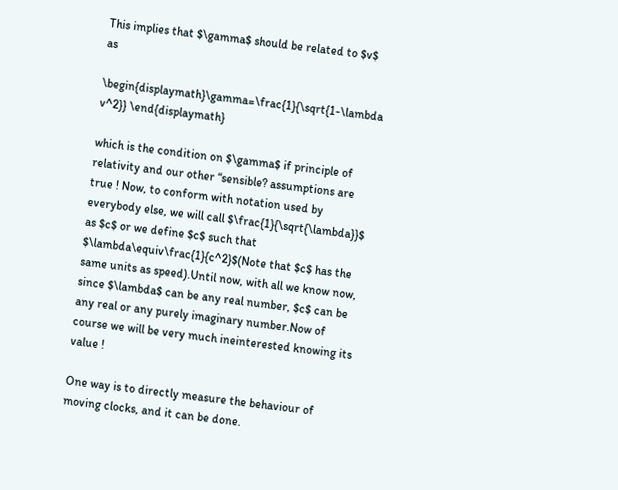This implies that $\gamma$ should be related to $v$ as

\begin{displaymath}\gamma=\frac{1}{\sqrt{1-\lambda v^2}} \end{displaymath}

which is the condition on $\gamma$ if principle of relativity and our other “sensible? assumptions are true ! Now, to conform with notation used by everybody else, we will call $\frac{1}{\sqrt{\lambda}}$ as $c$ or we define $c$ such that $\lambda\equiv\frac{1}{c^2}$(Note that $c$ has the same units as speed).Until now, with all we know now, since $\lambda$ can be any real number, $c$ can be any real or any purely imaginary number.Now of course we will be very much ineinterested knowing its value !

One way is to directly measure the behaviour of moving clocks, and it can be done.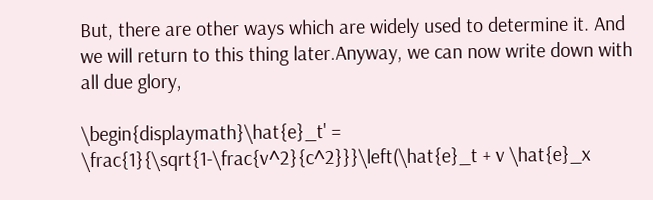But, there are other ways which are widely used to determine it. And we will return to this thing later.Anyway, we can now write down with all due glory,

\begin{displaymath}\hat{e}_t' = \frac{1}{\sqrt{1-\frac{v^2}{c^2}}}\left(\hat{e}_t + v \hat{e}_x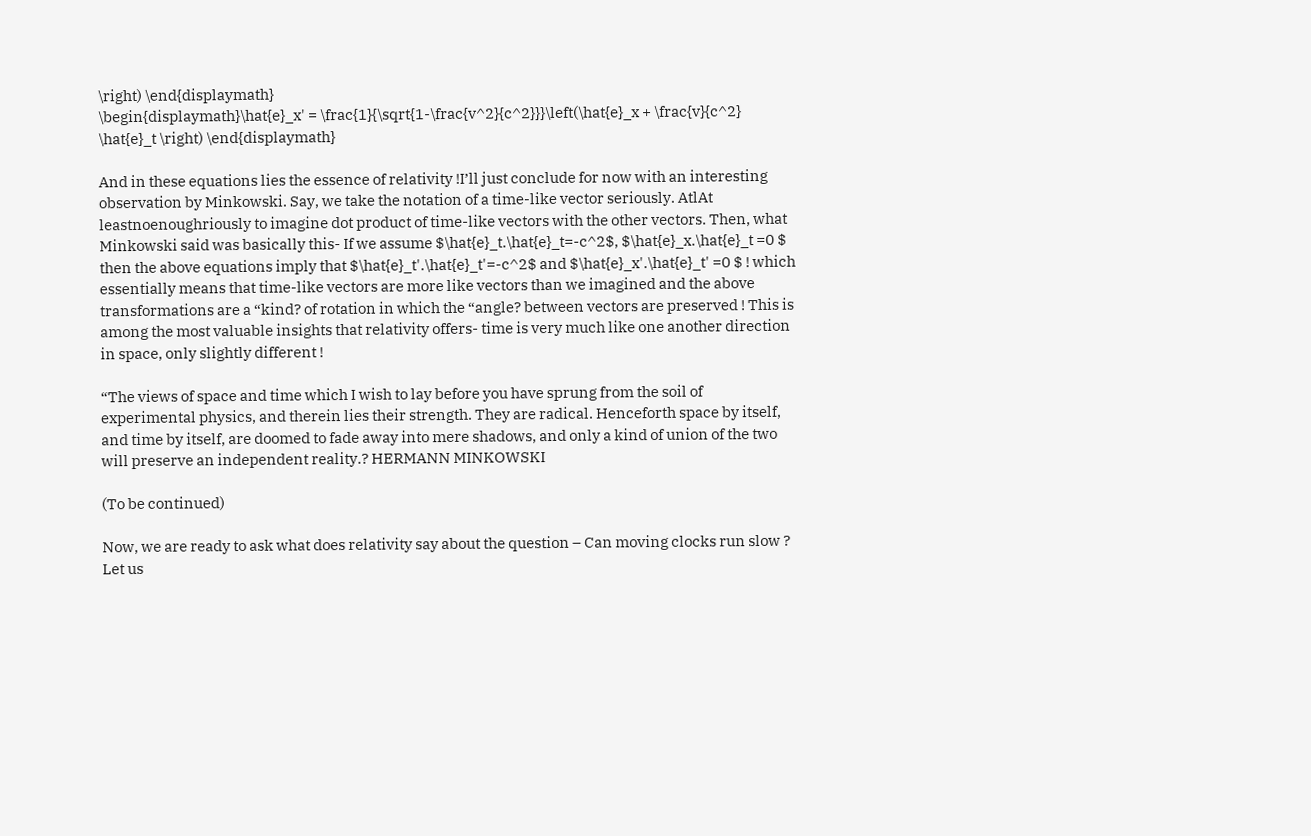\right) \end{displaymath}
\begin{displaymath}\hat{e}_x' = \frac{1}{\sqrt{1-\frac{v^2}{c^2}}}\left(\hat{e}_x + \frac{v}{c^2} \hat{e}_t \right) \end{displaymath}

And in these equations lies the essence of relativity !I’ll just conclude for now with an interesting observation by Minkowski. Say, we take the notation of a time-like vector seriously. AtlAt leastnoenoughriously to imagine dot product of time-like vectors with the other vectors. Then, what Minkowski said was basically this- If we assume $\hat{e}_t.\hat{e}_t=-c^2$, $\hat{e}_x.\hat{e}_t =0 $ then the above equations imply that $\hat{e}_t'.\hat{e}_t'=-c^2$ and $\hat{e}_x'.\hat{e}_t' =0 $ ! which essentially means that time-like vectors are more like vectors than we imagined and the above transformations are a “kind? of rotation in which the “angle? between vectors are preserved ! This is among the most valuable insights that relativity offers- time is very much like one another direction in space, only slightly different !

“The views of space and time which I wish to lay before you have sprung from the soil of experimental physics, and therein lies their strength. They are radical. Henceforth space by itself, and time by itself, are doomed to fade away into mere shadows, and only a kind of union of the two will preserve an independent reality.? HERMANN MINKOWSKI

(To be continued)

Now, we are ready to ask what does relativity say about the question – Can moving clocks run slow ? Let us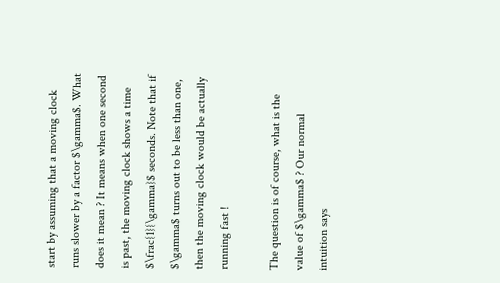start by assuming that a moving clock runs slower by a factor $\gamma$. What does it mean ? It means when one second is past, the moving clock shows a time $\frac{1}{\gamma}$ seconds. Note that if $\gamma$ turns out to be less than one, then the moving clock would be actually running fast !

The question is of course, what is the value of $\gamma$ ? Our normal intuition says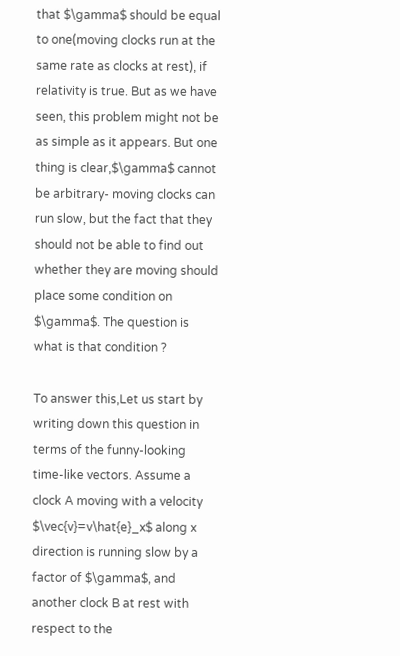that $\gamma$ should be equal to one(moving clocks run at the same rate as clocks at rest), if relativity is true. But as we have seen, this problem might not be as simple as it appears. But one thing is clear,$\gamma$ cannot be arbitrary- moving clocks can run slow, but the fact that they should not be able to find out whether they are moving should place some condition on $\gamma$. The question is what is that condition ?

To answer this,Let us start by writing down this question in terms of the funny-looking time-like vectors. Assume a clock A moving with a velocity $\vec{v}=v\hat{e}_x$ along x direction is running slow by a factor of $\gamma$, and another clock B at rest with respect to the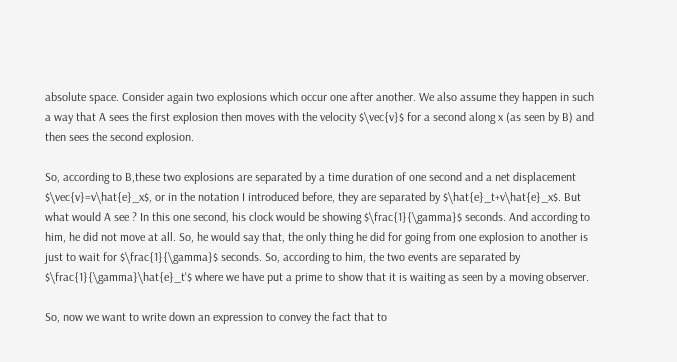absolute space. Consider again two explosions which occur one after another. We also assume they happen in such a way that A sees the first explosion then moves with the velocity $\vec{v}$ for a second along x (as seen by B) and then sees the second explosion.

So, according to B,these two explosions are separated by a time duration of one second and a net displacement $\vec{v}=v\hat{e}_x$, or in the notation I introduced before, they are separated by $\hat{e}_t+v\hat{e}_x$. But what would A see ? In this one second, his clock would be showing $\frac{1}{\gamma}$ seconds. And according to him, he did not move at all. So, he would say that, the only thing he did for going from one explosion to another is just to wait for $\frac{1}{\gamma}$ seconds. So, according to him, the two events are separated by $\frac{1}{\gamma}\hat{e}_t'$ where we have put a prime to show that it is waiting as seen by a moving observer.

So, now we want to write down an expression to convey the fact that to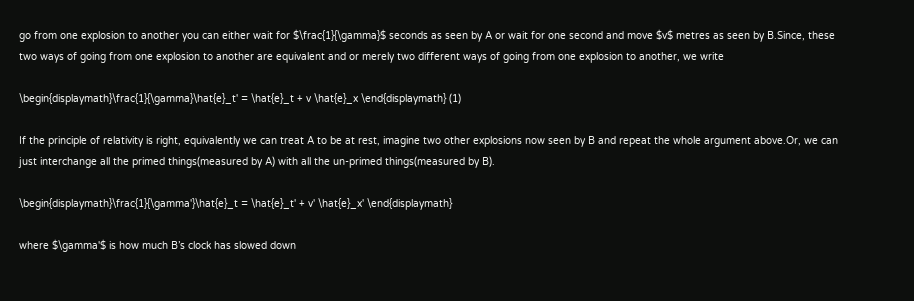go from one explosion to another you can either wait for $\frac{1}{\gamma}$ seconds as seen by A or wait for one second and move $v$ metres as seen by B.Since, these two ways of going from one explosion to another are equivalent and or merely two different ways of going from one explosion to another, we write

\begin{displaymath}\frac{1}{\gamma}\hat{e}_t' = \hat{e}_t + v \hat{e}_x \end{displaymath} (1)

If the principle of relativity is right, equivalently we can treat A to be at rest, imagine two other explosions now seen by B and repeat the whole argument above.Or, we can just interchange all the primed things(measured by A) with all the un-primed things(measured by B).

\begin{displaymath}\frac{1}{\gamma'}\hat{e}_t = \hat{e}_t' + v' \hat{e}_x' \end{displaymath}

where $\gamma'$ is how much B’s clock has slowed down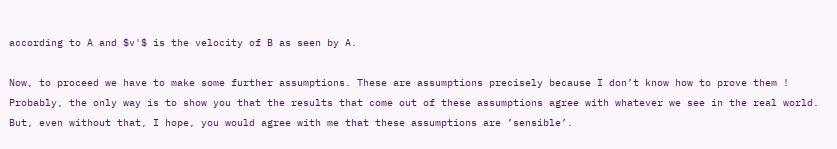according to A and $v'$ is the velocity of B as seen by A.

Now, to proceed we have to make some further assumptions. These are assumptions precisely because I don’t know how to prove them ! Probably, the only way is to show you that the results that come out of these assumptions agree with whatever we see in the real world. But, even without that, I hope, you would agree with me that these assumptions are ’sensible’.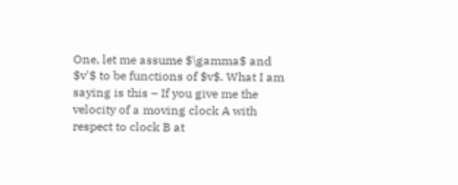One, let me assume $\gamma$ and $v'$ to be functions of $v$. What I am saying is this – If you give me the velocity of a moving clock A with respect to clock B at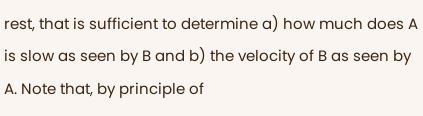rest, that is sufficient to determine a) how much does A is slow as seen by B and b) the velocity of B as seen by A. Note that, by principle of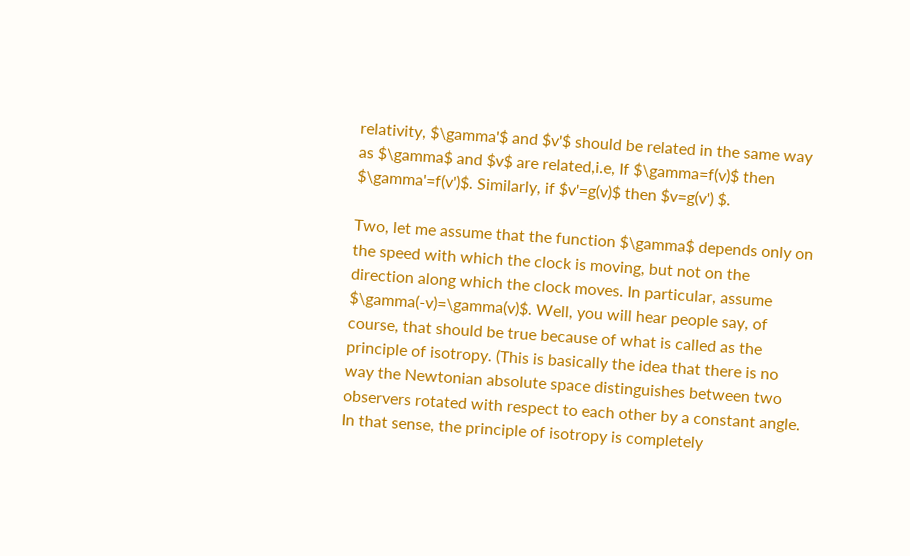relativity, $\gamma'$ and $v'$ should be related in the same way as $\gamma$ and $v$ are related,i.e, If $\gamma=f(v)$ then $\gamma'=f(v')$. Similarly, if $v'=g(v)$ then $v=g(v') $.

Two, let me assume that the function $\gamma$ depends only on the speed with which the clock is moving, but not on the direction along which the clock moves. In particular, assume $\gamma(-v)=\gamma(v)$. Well, you will hear people say, of course, that should be true because of what is called as the principle of isotropy. (This is basically the idea that there is no way the Newtonian absolute space distinguishes between two observers rotated with respect to each other by a constant angle. In that sense, the principle of isotropy is completely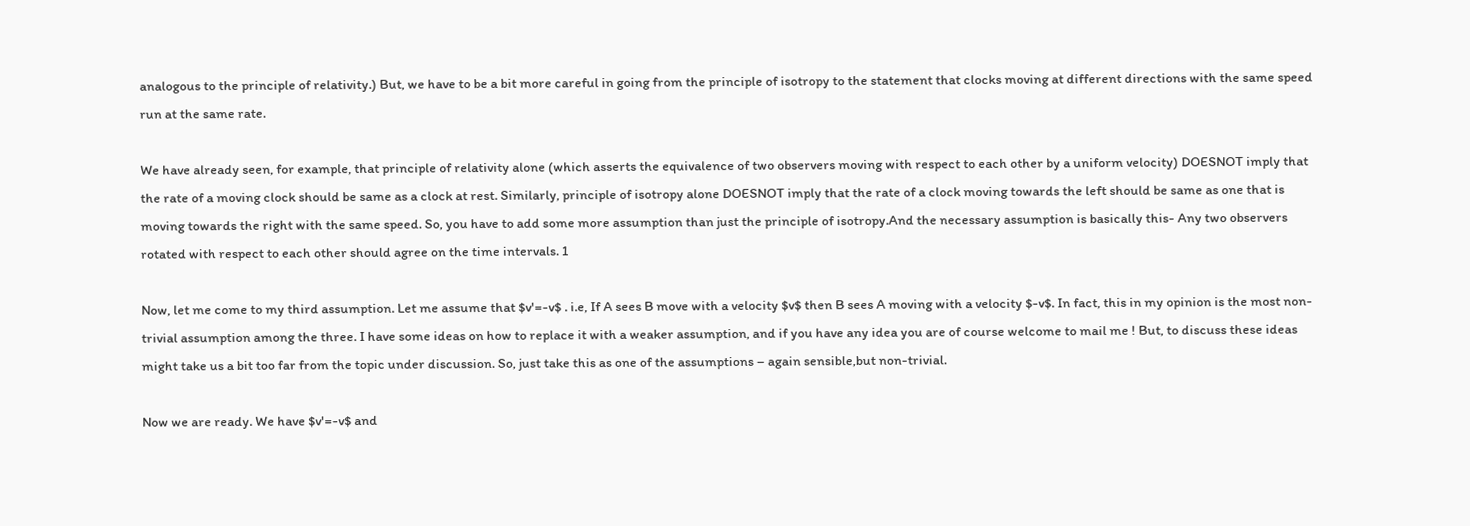analogous to the principle of relativity.) But, we have to be a bit more careful in going from the principle of isotropy to the statement that clocks moving at different directions with the same speed run at the same rate.

We have already seen, for example, that principle of relativity alone (which asserts the equivalence of two observers moving with respect to each other by a uniform velocity) DOESNOT imply that the rate of a moving clock should be same as a clock at rest. Similarly, principle of isotropy alone DOESNOT imply that the rate of a clock moving towards the left should be same as one that is moving towards the right with the same speed. So, you have to add some more assumption than just the principle of isotropy.And the necessary assumption is basically this- Any two observers rotated with respect to each other should agree on the time intervals. 1

Now, let me come to my third assumption. Let me assume that $v'=-v$ . i.e, If A sees B move with a velocity $v$ then B sees A moving with a velocity $-v$. In fact, this in my opinion is the most non-trivial assumption among the three. I have some ideas on how to replace it with a weaker assumption, and if you have any idea you are of course welcome to mail me ! But, to discuss these ideas might take us a bit too far from the topic under discussion. So, just take this as one of the assumptions – again sensible,but non-trivial.

Now we are ready. We have $v'=-v$ and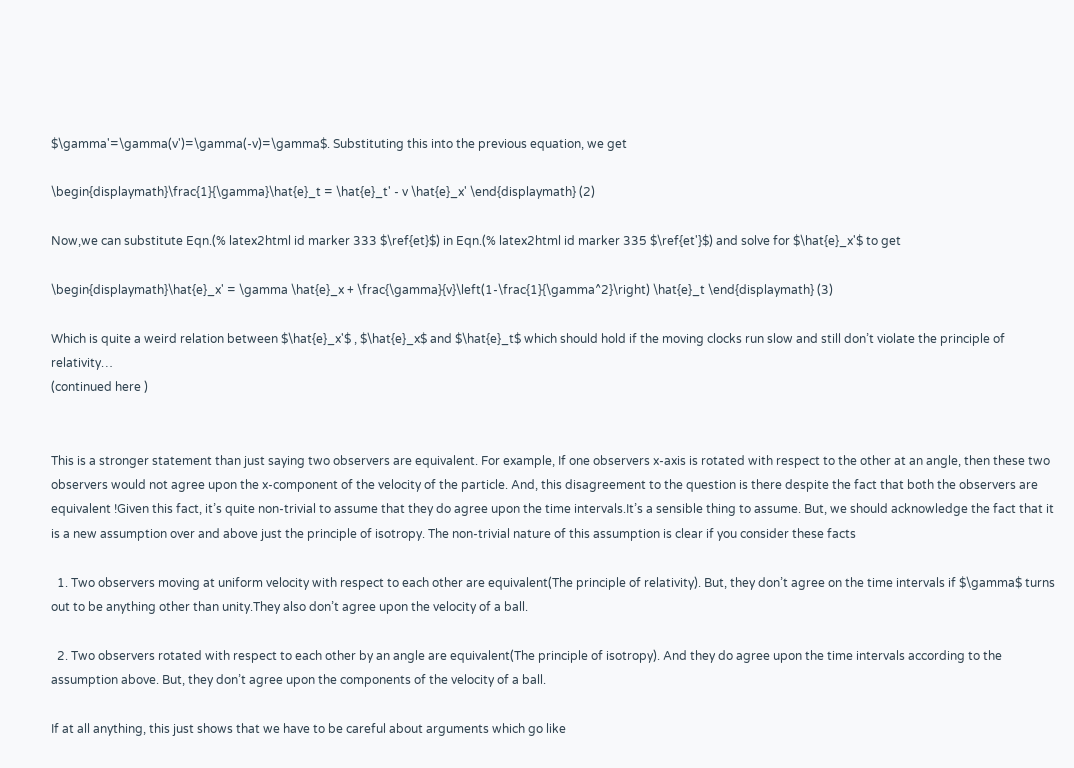$\gamma'=\gamma(v')=\gamma(-v)=\gamma$. Substituting this into the previous equation, we get

\begin{displaymath}\frac{1}{\gamma}\hat{e}_t = \hat{e}_t' - v \hat{e}_x' \end{displaymath} (2)

Now,we can substitute Eqn.(% latex2html id marker 333 $\ref{et}$) in Eqn.(% latex2html id marker 335 $\ref{et'}$) and solve for $\hat{e}_x'$ to get

\begin{displaymath}\hat{e}_x' = \gamma \hat{e}_x + \frac{\gamma}{v}\left(1-\frac{1}{\gamma^2}\right) \hat{e}_t \end{displaymath} (3)

Which is quite a weird relation between $\hat{e}_x'$ , $\hat{e}_x$ and $\hat{e}_t$ which should hold if the moving clocks run slow and still don’t violate the principle of relativity…
(continued here )


This is a stronger statement than just saying two observers are equivalent. For example, If one observers x-axis is rotated with respect to the other at an angle, then these two observers would not agree upon the x-component of the velocity of the particle. And, this disagreement to the question is there despite the fact that both the observers are equivalent !Given this fact, it’s quite non-trivial to assume that they do agree upon the time intervals.It’s a sensible thing to assume. But, we should acknowledge the fact that it is a new assumption over and above just the principle of isotropy. The non-trivial nature of this assumption is clear if you consider these facts

  1. Two observers moving at uniform velocity with respect to each other are equivalent(The principle of relativity). But, they don’t agree on the time intervals if $\gamma$ turns out to be anything other than unity.They also don’t agree upon the velocity of a ball.

  2. Two observers rotated with respect to each other by an angle are equivalent(The principle of isotropy). And they do agree upon the time intervals according to the assumption above. But, they don’t agree upon the components of the velocity of a ball.

If at all anything, this just shows that we have to be careful about arguments which go like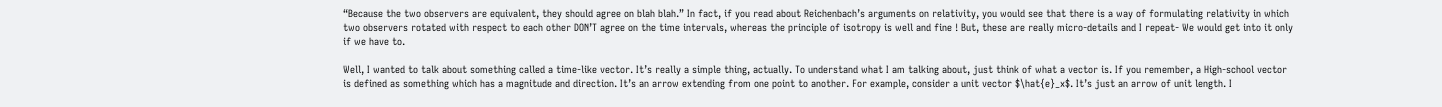“Because the two observers are equivalent, they should agree on blah blah.” In fact, if you read about Reichenbach’s arguments on relativity, you would see that there is a way of formulating relativity in which two observers rotated with respect to each other DON’T agree on the time intervals, whereas the principle of isotropy is well and fine ! But, these are really micro-details and I repeat- We would get into it only if we have to.

Well, I wanted to talk about something called a time-like vector. It’s really a simple thing, actually. To understand what I am talking about, just think of what a vector is. If you remember, a High-school vector is defined as something which has a magnitude and direction. It’s an arrow extending from one point to another. For example, consider a unit vector $\hat{e}_x$. It’s just an arrow of unit length. I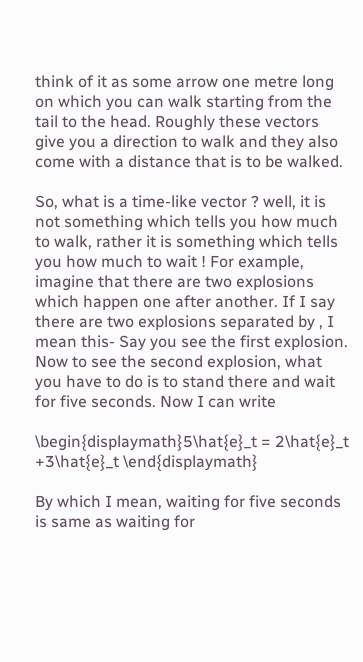think of it as some arrow one metre long on which you can walk starting from the tail to the head. Roughly these vectors give you a direction to walk and they also come with a distance that is to be walked.

So, what is a time-like vector ? well, it is not something which tells you how much to walk, rather it is something which tells you how much to wait ! For example, imagine that there are two explosions which happen one after another. If I say there are two explosions separated by , I mean this- Say you see the first explosion. Now to see the second explosion, what you have to do is to stand there and wait for five seconds. Now I can write

\begin{displaymath}5\hat{e}_t = 2\hat{e}_t +3\hat{e}_t \end{displaymath}

By which I mean, waiting for five seconds is same as waiting for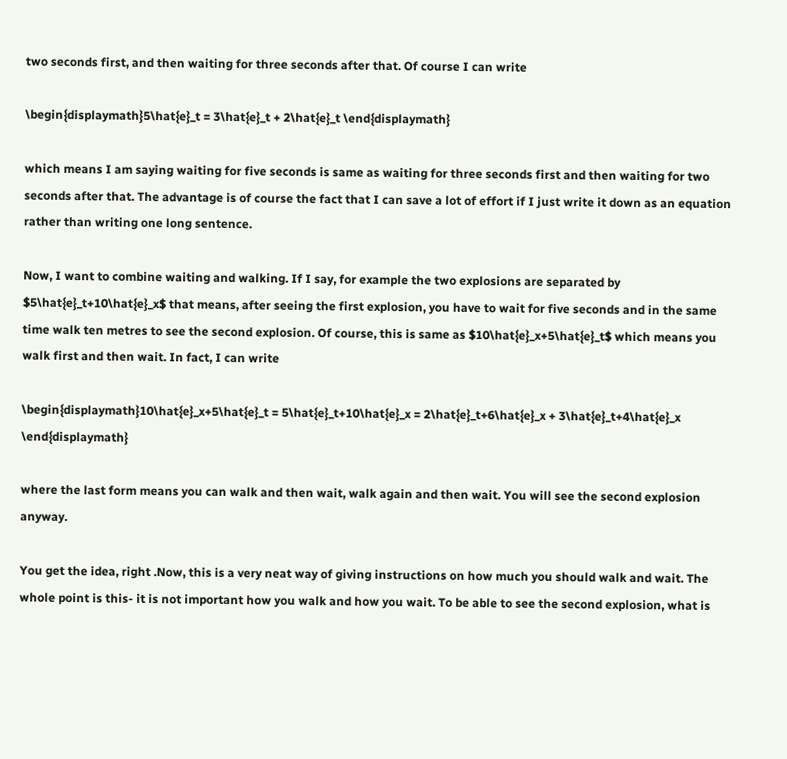two seconds first, and then waiting for three seconds after that. Of course I can write

\begin{displaymath}5\hat{e}_t = 3\hat{e}_t + 2\hat{e}_t \end{displaymath}

which means I am saying waiting for five seconds is same as waiting for three seconds first and then waiting for two seconds after that. The advantage is of course the fact that I can save a lot of effort if I just write it down as an equation rather than writing one long sentence.

Now, I want to combine waiting and walking. If I say, for example the two explosions are separated by $5\hat{e}_t+10\hat{e}_x$ that means, after seeing the first explosion, you have to wait for five seconds and in the same time walk ten metres to see the second explosion. Of course, this is same as $10\hat{e}_x+5\hat{e}_t$ which means you walk first and then wait. In fact, I can write

\begin{displaymath}10\hat{e}_x+5\hat{e}_t = 5\hat{e}_t+10\hat{e}_x = 2\hat{e}_t+6\hat{e}_x + 3\hat{e}_t+4\hat{e}_x \end{displaymath}

where the last form means you can walk and then wait, walk again and then wait. You will see the second explosion anyway.

You get the idea, right .Now, this is a very neat way of giving instructions on how much you should walk and wait. The whole point is this- it is not important how you walk and how you wait. To be able to see the second explosion, what is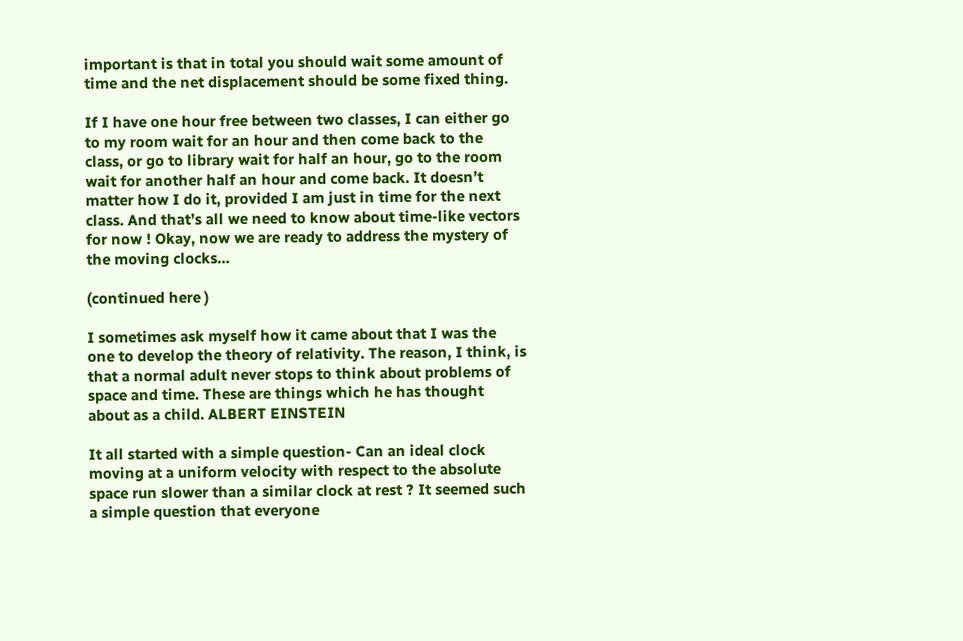important is that in total you should wait some amount of time and the net displacement should be some fixed thing.

If I have one hour free between two classes, I can either go to my room wait for an hour and then come back to the class, or go to library wait for half an hour, go to the room wait for another half an hour and come back. It doesn’t matter how I do it, provided I am just in time for the next class. And that’s all we need to know about time-like vectors for now ! Okay, now we are ready to address the mystery of the moving clocks…

(continued here )

I sometimes ask myself how it came about that I was the one to develop the theory of relativity. The reason, I think, is that a normal adult never stops to think about problems of space and time. These are things which he has thought about as a child. ALBERT EINSTEIN

It all started with a simple question- Can an ideal clock moving at a uniform velocity with respect to the absolute space run slower than a similar clock at rest ? It seemed such a simple question that everyone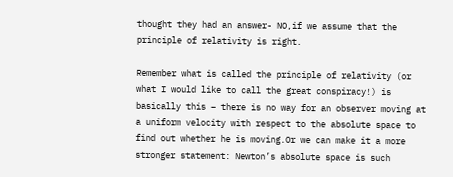thought they had an answer- NO,if we assume that the principle of relativity is right.

Remember what is called the principle of relativity (or what I would like to call the great conspiracy!) is basically this – there is no way for an observer moving at a uniform velocity with respect to the absolute space to find out whether he is moving.Or we can make it a more stronger statement: Newton’s absolute space is such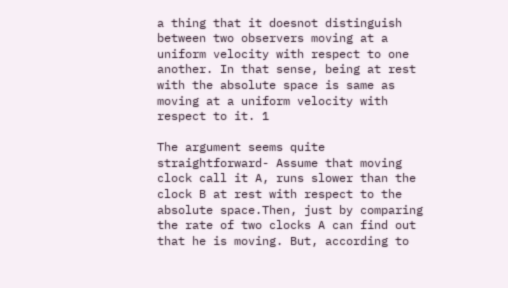a thing that it doesnot distinguish between two observers moving at a uniform velocity with respect to one another. In that sense, being at rest with the absolute space is same as moving at a uniform velocity with respect to it. 1

The argument seems quite straightforward- Assume that moving clock call it A, runs slower than the clock B at rest with respect to the absolute space.Then, just by comparing the rate of two clocks A can find out that he is moving. But, according to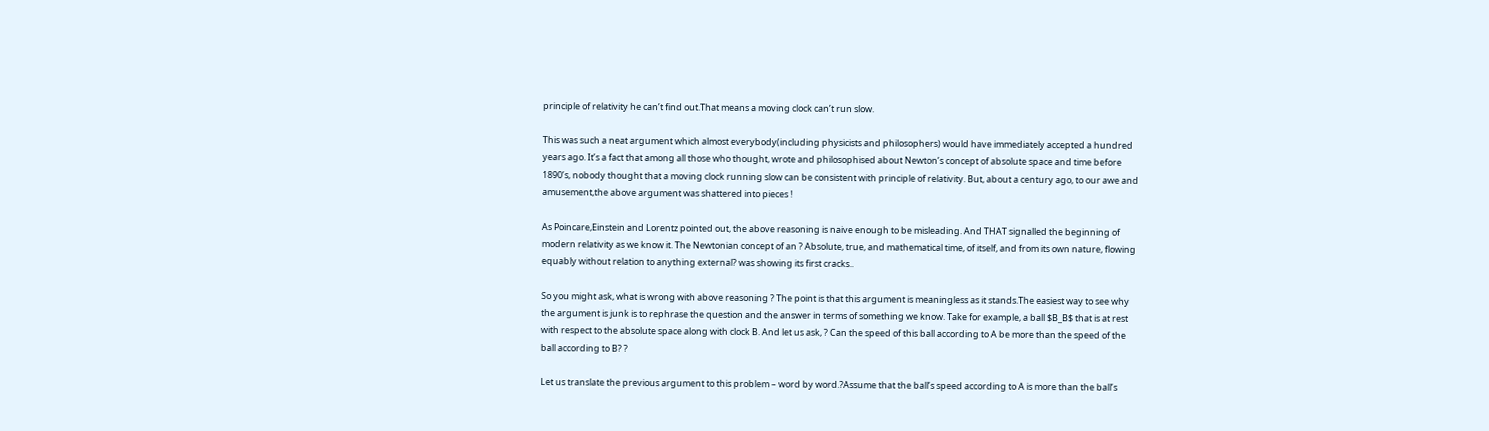principle of relativity he can’t find out.That means a moving clock can’t run slow.

This was such a neat argument which almost everybody(including physicists and philosophers) would have immediately accepted a hundred years ago. It’s a fact that among all those who thought, wrote and philosophised about Newton’s concept of absolute space and time before 1890’s, nobody thought that a moving clock running slow can be consistent with principle of relativity. But, about a century ago, to our awe and amusement,the above argument was shattered into pieces !

As Poincare,Einstein and Lorentz pointed out, the above reasoning is naive enough to be misleading. And THAT signalled the beginning of modern relativity as we know it. The Newtonian concept of an ? Absolute, true, and mathematical time, of itself, and from its own nature, flowing equably without relation to anything external? was showing its first cracks..

So you might ask, what is wrong with above reasoning ? The point is that this argument is meaningless as it stands.The easiest way to see why the argument is junk is to rephrase the question and the answer in terms of something we know. Take for example, a ball $B_B$ that is at rest with respect to the absolute space along with clock B. And let us ask, ? Can the speed of this ball according to A be more than the speed of the ball according to B? ?

Let us translate the previous argument to this problem – word by word.?Assume that the ball’s speed according to A is more than the ball’s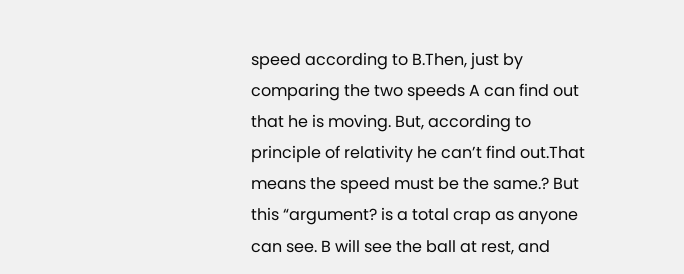speed according to B.Then, just by comparing the two speeds A can find out that he is moving. But, according to principle of relativity he can’t find out.That means the speed must be the same.? But this “argument? is a total crap as anyone can see. B will see the ball at rest, and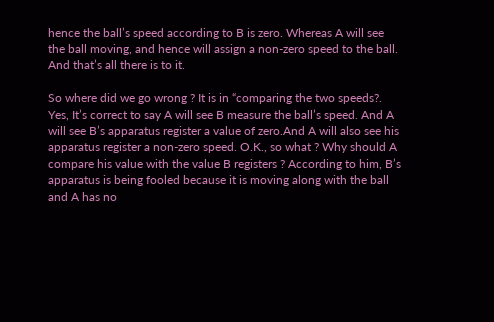hence the ball’s speed according to B is zero. Whereas A will see the ball moving, and hence will assign a non-zero speed to the ball. And that’s all there is to it.

So where did we go wrong ? It is in “comparing the two speeds?. Yes, It’s correct to say A will see B measure the ball’s speed. And A will see B’s apparatus register a value of zero.And A will also see his apparatus register a non-zero speed. O.K., so what ? Why should A compare his value with the value B registers ? According to him, B’s apparatus is being fooled because it is moving along with the ball and A has no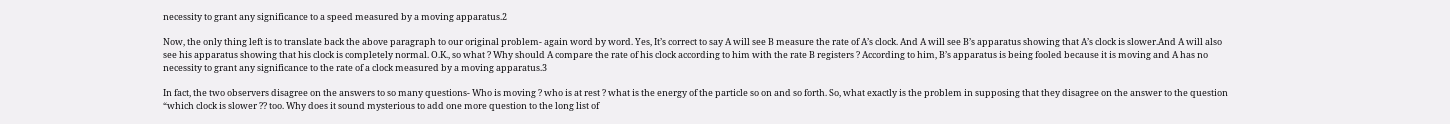necessity to grant any significance to a speed measured by a moving apparatus.2

Now, the only thing left is to translate back the above paragraph to our original problem- again word by word. Yes, It’s correct to say A will see B measure the rate of A’s clock. And A will see B’s apparatus showing that A’s clock is slower.And A will also see his apparatus showing that his clock is completely normal. O.K., so what ? Why should A compare the rate of his clock according to him with the rate B registers ? According to him, B’s apparatus is being fooled because it is moving and A has no necessity to grant any significance to the rate of a clock measured by a moving apparatus.3

In fact, the two observers disagree on the answers to so many questions- Who is moving ? who is at rest ? what is the energy of the particle so on and so forth. So, what exactly is the problem in supposing that they disagree on the answer to the question “which clock is slower ?? too. Why does it sound mysterious to add one more question to the long list of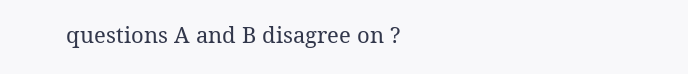questions A and B disagree on ?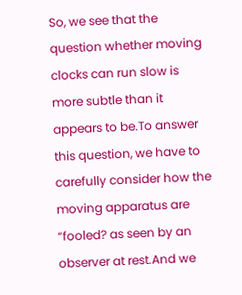So, we see that the question whether moving clocks can run slow is more subtle than it appears to be.To answer this question, we have to carefully consider how the moving apparatus are “fooled? as seen by an observer at rest.And we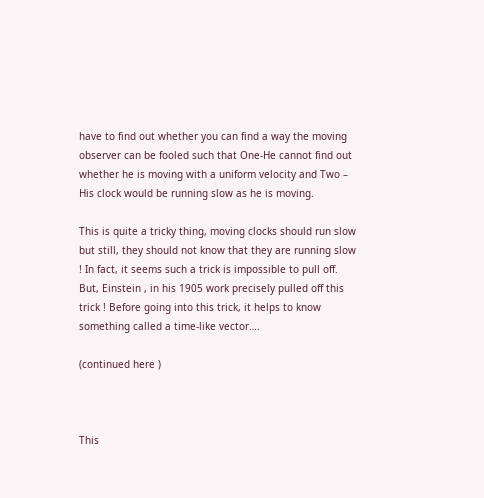have to find out whether you can find a way the moving observer can be fooled such that One-He cannot find out whether he is moving with a uniform velocity and Two – His clock would be running slow as he is moving.

This is quite a tricky thing, moving clocks should run slow but still, they should not know that they are running slow ! In fact, it seems such a trick is impossible to pull off. But, Einstein , in his 1905 work precisely pulled off this trick ! Before going into this trick, it helps to know something called a time-like vector….

(continued here )



This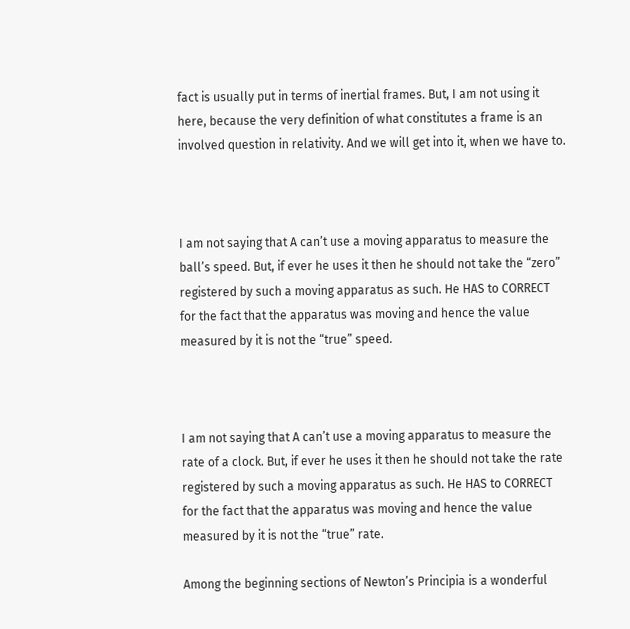fact is usually put in terms of inertial frames. But, I am not using it here, because the very definition of what constitutes a frame is an involved question in relativity. And we will get into it, when we have to.



I am not saying that A can’t use a moving apparatus to measure the ball’s speed. But, if ever he uses it then he should not take the “zero” registered by such a moving apparatus as such. He HAS to CORRECT for the fact that the apparatus was moving and hence the value measured by it is not the “true” speed.



I am not saying that A can’t use a moving apparatus to measure the rate of a clock. But, if ever he uses it then he should not take the rate registered by such a moving apparatus as such. He HAS to CORRECT for the fact that the apparatus was moving and hence the value measured by it is not the “true” rate.

Among the beginning sections of Newton’s Principia is a wonderful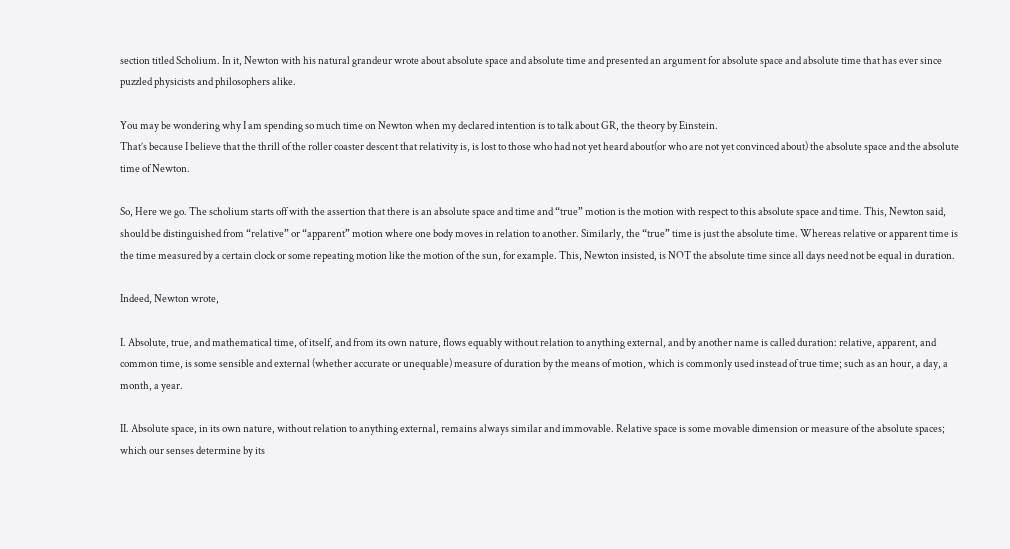section titled Scholium. In it, Newton with his natural grandeur wrote about absolute space and absolute time and presented an argument for absolute space and absolute time that has ever since puzzled physicists and philosophers alike.

You may be wondering why I am spending so much time on Newton when my declared intention is to talk about GR, the theory by Einstein.
That’s because I believe that the thrill of the roller coaster descent that relativity is, is lost to those who had not yet heard about(or who are not yet convinced about) the absolute space and the absolute time of Newton.

So, Here we go. The scholium starts off with the assertion that there is an absolute space and time and “true” motion is the motion with respect to this absolute space and time. This, Newton said, should be distinguished from “relative” or “apparent” motion where one body moves in relation to another. Similarly, the “true” time is just the absolute time. Whereas relative or apparent time is the time measured by a certain clock or some repeating motion like the motion of the sun, for example. This, Newton insisted, is NOT the absolute time since all days need not be equal in duration.

Indeed, Newton wrote,

I. Absolute, true, and mathematical time, of itself, and from its own nature, flows equably without relation to anything external, and by another name is called duration: relative, apparent, and common time, is some sensible and external (whether accurate or unequable) measure of duration by the means of motion, which is commonly used instead of true time; such as an hour, a day, a month, a year.

II. Absolute space, in its own nature, without relation to anything external, remains always similar and immovable. Relative space is some movable dimension or measure of the absolute spaces; which our senses determine by its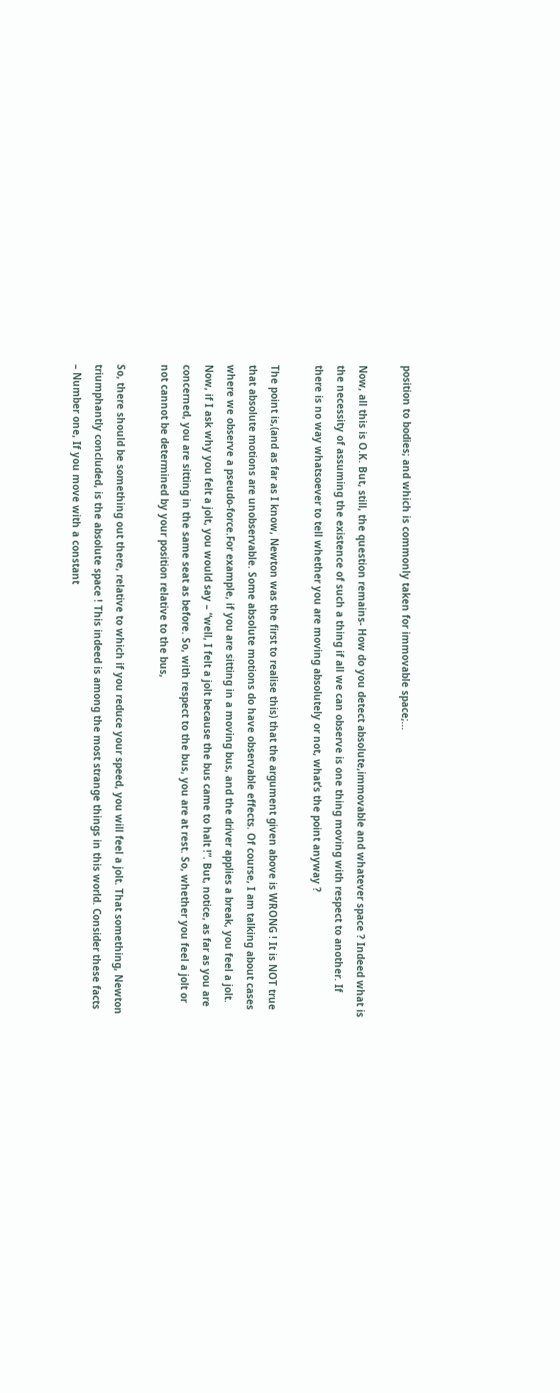position to bodies; and which is commonly taken for immovable space;…

Now, all this is O.K. But, still, the question remains- How do you detect absolute,immovable and whatever space ? Indeed what is the necessity of assuming the existence of such a thing if all we can observe is one thing moving with respect to another. If there is no way whatsoever to tell whether you are moving absolutely or not, what’s the point anyway ?

The point is,(and as far as I know, Newton was the first to realise this) that the argument given above is WRONG ! It is NOT true that absolute motions are unobservable. Some absolute motions do have observable effects. Of course, I am talking about cases where we observe a pseudo-force.For example, if you are sitting in a moving bus, and the driver applies a break, you feel a jolt. Now, if I ask why you felt a jolt, you would say – “well, I felt a jolt because the bus came to halt !”. But, notice, as far as you are concerned, you are sitting in the same seat as before. So, with respect to the bus, you are at rest. So, whether you feel a jolt or not cannot be determined by your position relative to the bus,

So, there should be something out there, relative to which if you reduce your speed, you will feel a jolt. That something, Newton triumphantly concluded, is the absolute space ! This indeed is among the most strange things in this world. Consider these facts – Number one, If you move with a constant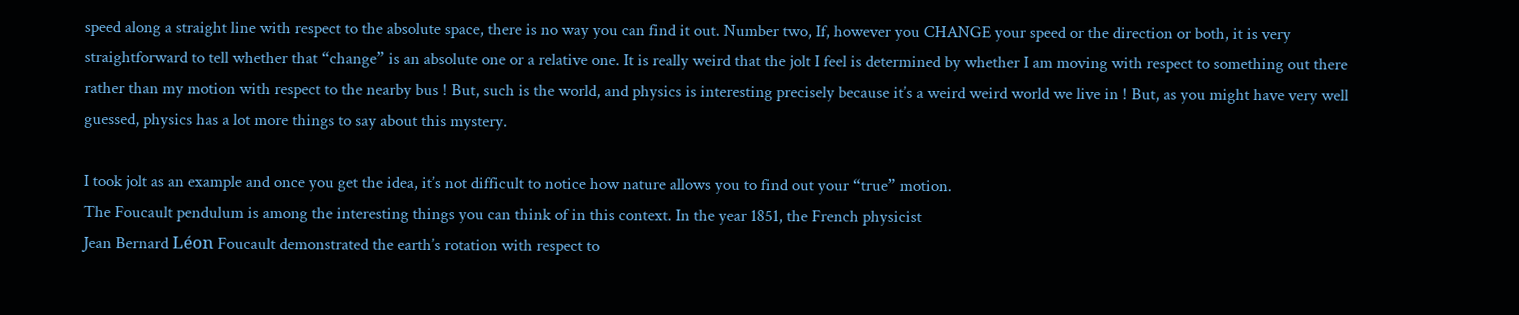speed along a straight line with respect to the absolute space, there is no way you can find it out. Number two, If, however you CHANGE your speed or the direction or both, it is very straightforward to tell whether that “change” is an absolute one or a relative one. It is really weird that the jolt I feel is determined by whether I am moving with respect to something out there rather than my motion with respect to the nearby bus ! But, such is the world, and physics is interesting precisely because it’s a weird weird world we live in ! But, as you might have very well guessed, physics has a lot more things to say about this mystery.

I took jolt as an example and once you get the idea, it’s not difficult to notice how nature allows you to find out your “true” motion.
The Foucault pendulum is among the interesting things you can think of in this context. In the year 1851, the French physicist
Jean Bernard Léon Foucault demonstrated the earth’s rotation with respect to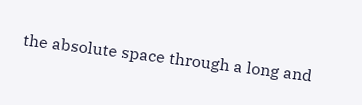the absolute space through a long and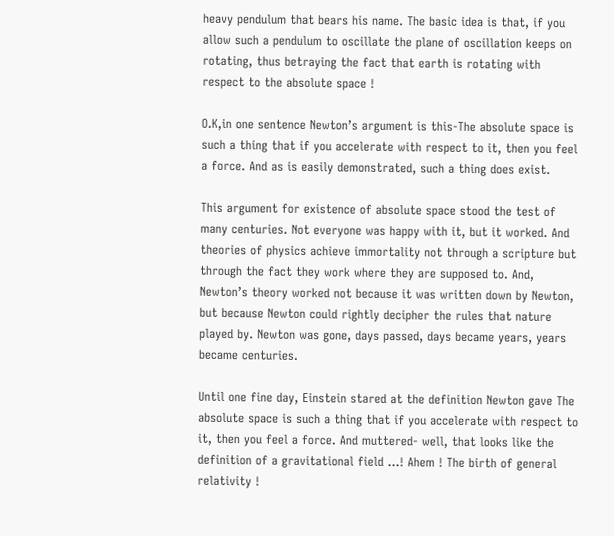heavy pendulum that bears his name. The basic idea is that, if you allow such a pendulum to oscillate the plane of oscillation keeps on rotating, thus betraying the fact that earth is rotating with respect to the absolute space !

O.K,in one sentence Newton’s argument is this-The absolute space is such a thing that if you accelerate with respect to it, then you feel a force. And as is easily demonstrated, such a thing does exist.

This argument for existence of absolute space stood the test of many centuries. Not everyone was happy with it, but it worked. And theories of physics achieve immortality not through a scripture but through the fact they work where they are supposed to. And, Newton’s theory worked not because it was written down by Newton, but because Newton could rightly decipher the rules that nature played by. Newton was gone, days passed, days became years, years became centuries.

Until one fine day, Einstein stared at the definition Newton gave The absolute space is such a thing that if you accelerate with respect to it, then you feel a force. And muttered- well, that looks like the definition of a gravitational field …! Ahem ! The birth of general relativity !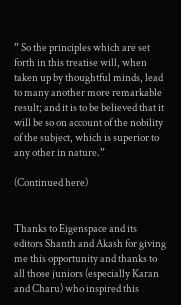” So the principles which are set forth in this treatise will, when taken up by thoughtful minds, lead to many another more remarkable result; and it is to be believed that it will be so on account of the nobility of the subject, which is superior to any other in nature.”

(Continued here)


Thanks to Eigenspace and its editors Shanth and Akash for giving me this opportunity and thanks to all those juniors (especially Karan and Charu) who inspired this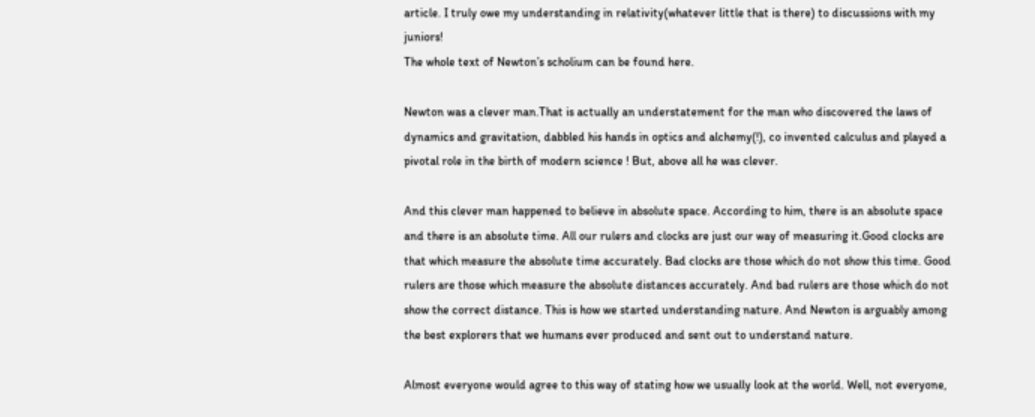article. I truly owe my understanding in relativity(whatever little that is there) to discussions with my juniors!
The whole text of Newton’s scholium can be found here.

Newton was a clever man.That is actually an understatement for the man who discovered the laws of dynamics and gravitation, dabbled his hands in optics and alchemy(!), co invented calculus and played a pivotal role in the birth of modern science ! But, above all he was clever.

And this clever man happened to believe in absolute space. According to him, there is an absolute space and there is an absolute time. All our rulers and clocks are just our way of measuring it.Good clocks are that which measure the absolute time accurately. Bad clocks are those which do not show this time. Good rulers are those which measure the absolute distances accurately. And bad rulers are those which do not show the correct distance. This is how we started understanding nature. And Newton is arguably among the best explorers that we humans ever produced and sent out to understand nature.

Almost everyone would agree to this way of stating how we usually look at the world. Well, not everyone,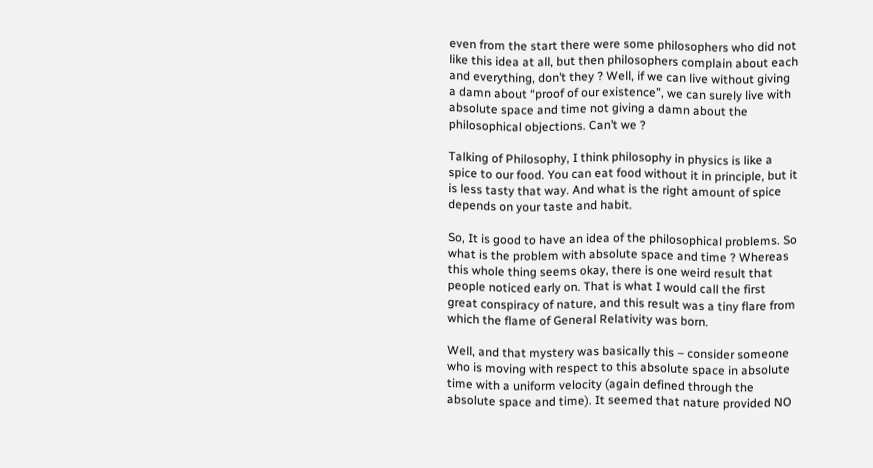even from the start there were some philosophers who did not like this idea at all, but then philosophers complain about each and everything, don’t they ? Well, if we can live without giving a damn about “proof of our existence”, we can surely live with absolute space and time not giving a damn about the philosophical objections. Can’t we ?

Talking of Philosophy, I think philosophy in physics is like a spice to our food. You can eat food without it in principle, but it is less tasty that way. And what is the right amount of spice depends on your taste and habit.

So, It is good to have an idea of the philosophical problems. So what is the problem with absolute space and time ? Whereas this whole thing seems okay, there is one weird result that people noticed early on. That is what I would call the first great conspiracy of nature, and this result was a tiny flare from which the flame of General Relativity was born.

Well, and that mystery was basically this – consider someone who is moving with respect to this absolute space in absolute time with a uniform velocity (again defined through the absolute space and time). It seemed that nature provided NO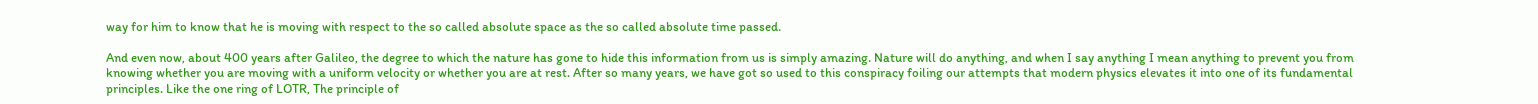way for him to know that he is moving with respect to the so called absolute space as the so called absolute time passed.

And even now, about 400 years after Galileo, the degree to which the nature has gone to hide this information from us is simply amazing. Nature will do anything, and when I say anything I mean anything to prevent you from knowing whether you are moving with a uniform velocity or whether you are at rest. After so many years, we have got so used to this conspiracy foiling our attempts that modern physics elevates it into one of its fundamental principles. Like the one ring of LOTR, The principle of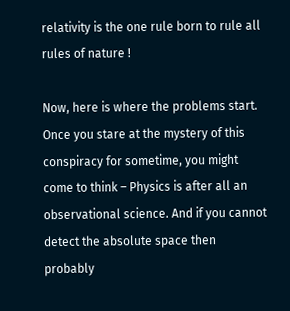relativity is the one rule born to rule all rules of nature !

Now, here is where the problems start. Once you stare at the mystery of this conspiracy for sometime, you might come to think – Physics is after all an observational science. And if you cannot detect the absolute space then probably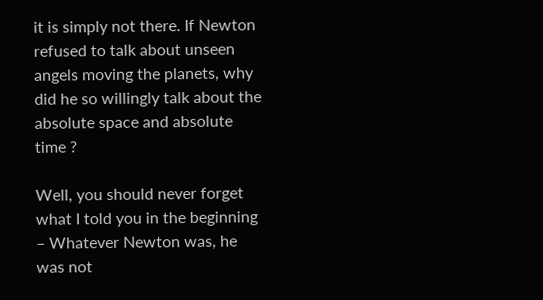it is simply not there. If Newton refused to talk about unseen angels moving the planets, why did he so willingly talk about the absolute space and absolute time ?

Well, you should never forget what I told you in the beginning – Whatever Newton was, he was not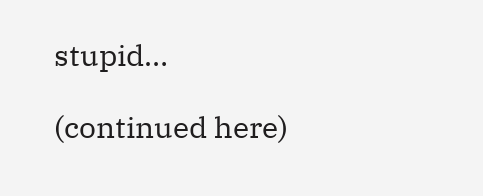stupid…

(continued here)